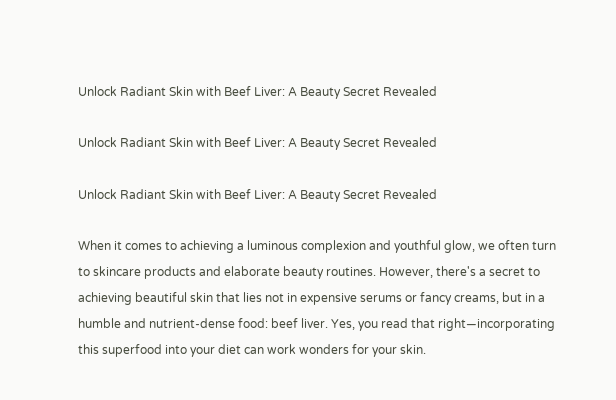Unlock Radiant Skin with Beef Liver: A Beauty Secret Revealed

Unlock Radiant Skin with Beef Liver: A Beauty Secret Revealed

Unlock Radiant Skin with Beef Liver: A Beauty Secret Revealed

When it comes to achieving a luminous complexion and youthful glow, we often turn to skincare products and elaborate beauty routines. However, there's a secret to achieving beautiful skin that lies not in expensive serums or fancy creams, but in a humble and nutrient-dense food: beef liver. Yes, you read that right—incorporating this superfood into your diet can work wonders for your skin.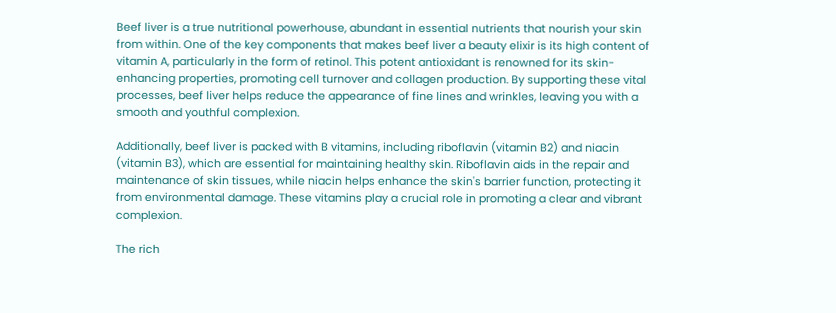Beef liver is a true nutritional powerhouse, abundant in essential nutrients that nourish your skin from within. One of the key components that makes beef liver a beauty elixir is its high content of vitamin A, particularly in the form of retinol. This potent antioxidant is renowned for its skin-enhancing properties, promoting cell turnover and collagen production. By supporting these vital processes, beef liver helps reduce the appearance of fine lines and wrinkles, leaving you with a smooth and youthful complexion.

Additionally, beef liver is packed with B vitamins, including riboflavin (vitamin B2) and niacin (vitamin B3), which are essential for maintaining healthy skin. Riboflavin aids in the repair and maintenance of skin tissues, while niacin helps enhance the skin's barrier function, protecting it from environmental damage. These vitamins play a crucial role in promoting a clear and vibrant complexion.

The rich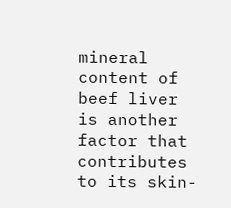mineral content of beef liver is another factor that contributes to its skin-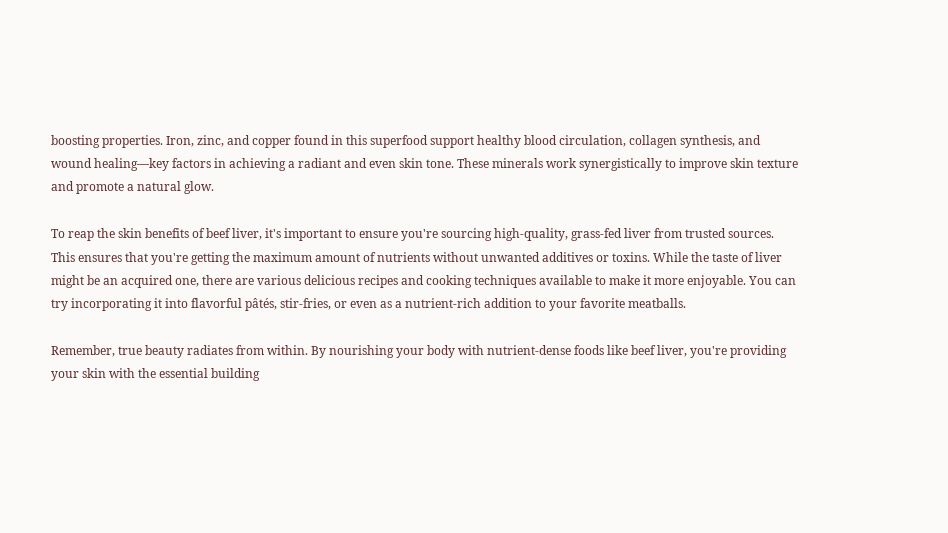boosting properties. Iron, zinc, and copper found in this superfood support healthy blood circulation, collagen synthesis, and wound healing—key factors in achieving a radiant and even skin tone. These minerals work synergistically to improve skin texture and promote a natural glow.

To reap the skin benefits of beef liver, it's important to ensure you're sourcing high-quality, grass-fed liver from trusted sources. This ensures that you're getting the maximum amount of nutrients without unwanted additives or toxins. While the taste of liver might be an acquired one, there are various delicious recipes and cooking techniques available to make it more enjoyable. You can try incorporating it into flavorful pâtés, stir-fries, or even as a nutrient-rich addition to your favorite meatballs.

Remember, true beauty radiates from within. By nourishing your body with nutrient-dense foods like beef liver, you're providing your skin with the essential building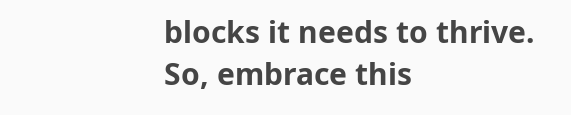blocks it needs to thrive. So, embrace this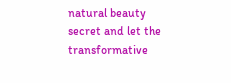natural beauty secret and let the transformative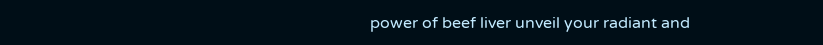power of beef liver unveil your radiant and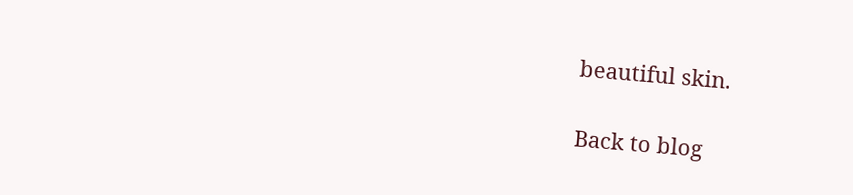beautiful skin.

Back to blog